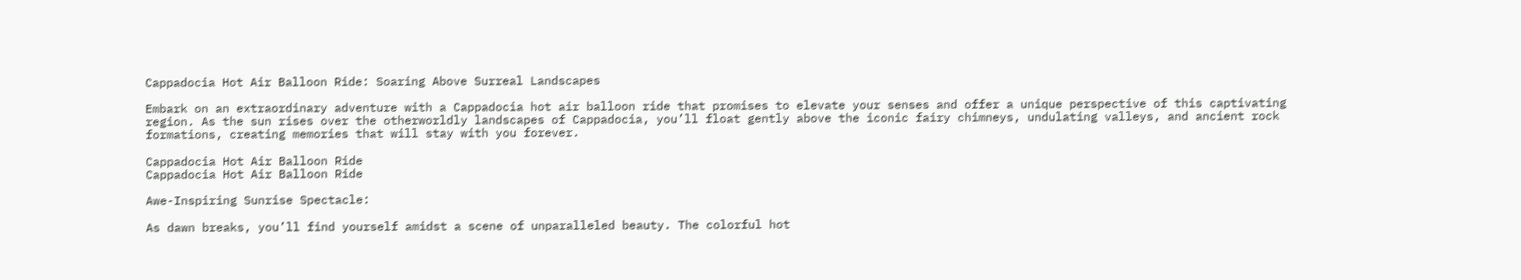Cappadocia Hot Air Balloon Ride: Soaring Above Surreal Landscapes

Embark on an extraordinary adventure with a Cappadocia hot air balloon ride that promises to elevate your senses and offer a unique perspective of this captivating region. As the sun rises over the otherworldly landscapes of Cappadocia, you’ll float gently above the iconic fairy chimneys, undulating valleys, and ancient rock formations, creating memories that will stay with you forever.

Cappadocia Hot Air Balloon Ride
Cappadocia Hot Air Balloon Ride

Awe-Inspiring Sunrise Spectacle:

As dawn breaks, you’ll find yourself amidst a scene of unparalleled beauty. The colorful hot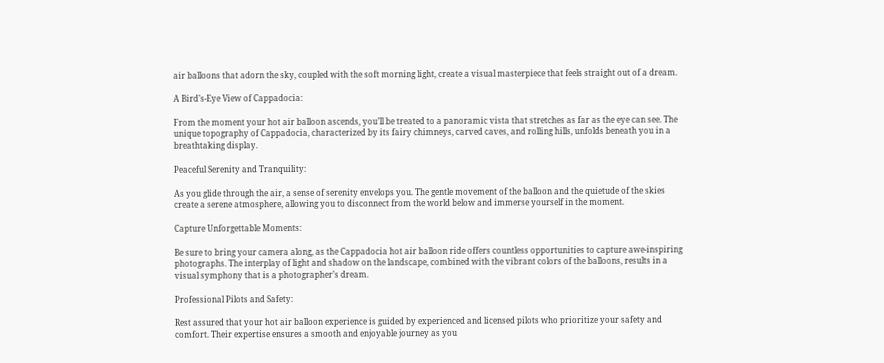air balloons that adorn the sky, coupled with the soft morning light, create a visual masterpiece that feels straight out of a dream.

A Bird’s-Eye View of Cappadocia:

From the moment your hot air balloon ascends, you’ll be treated to a panoramic vista that stretches as far as the eye can see. The unique topography of Cappadocia, characterized by its fairy chimneys, carved caves, and rolling hills, unfolds beneath you in a breathtaking display.

Peaceful Serenity and Tranquility:

As you glide through the air, a sense of serenity envelops you. The gentle movement of the balloon and the quietude of the skies create a serene atmosphere, allowing you to disconnect from the world below and immerse yourself in the moment.

Capture Unforgettable Moments:

Be sure to bring your camera along, as the Cappadocia hot air balloon ride offers countless opportunities to capture awe-inspiring photographs. The interplay of light and shadow on the landscape, combined with the vibrant colors of the balloons, results in a visual symphony that is a photographer’s dream.

Professional Pilots and Safety:

Rest assured that your hot air balloon experience is guided by experienced and licensed pilots who prioritize your safety and comfort. Their expertise ensures a smooth and enjoyable journey as you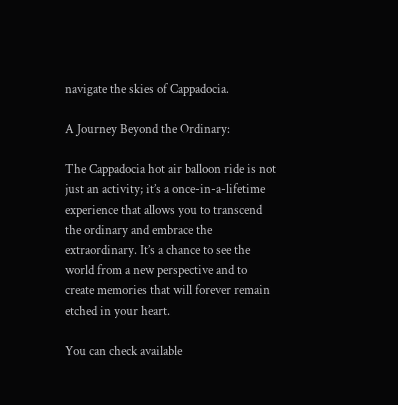navigate the skies of Cappadocia.

A Journey Beyond the Ordinary:

The Cappadocia hot air balloon ride is not just an activity; it’s a once-in-a-lifetime experience that allows you to transcend the ordinary and embrace the extraordinary. It’s a chance to see the world from a new perspective and to create memories that will forever remain etched in your heart.

You can check available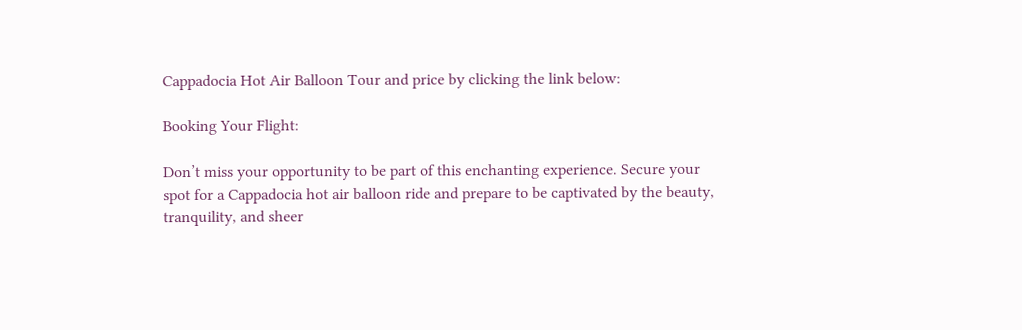Cappadocia Hot Air Balloon Tour and price by clicking the link below:

Booking Your Flight:

Don’t miss your opportunity to be part of this enchanting experience. Secure your spot for a Cappadocia hot air balloon ride and prepare to be captivated by the beauty, tranquility, and sheer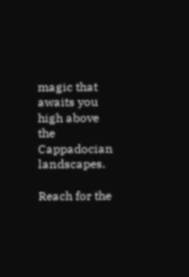magic that awaits you high above the Cappadocian landscapes.

Reach for the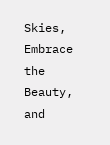Skies, Embrace the Beauty, and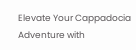Elevate Your Cappadocia Adventure with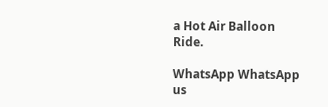a Hot Air Balloon Ride.

WhatsApp WhatsApp us